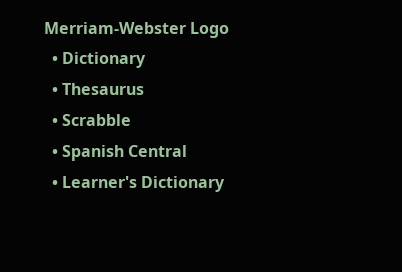Merriam-Webster Logo
  • Dictionary
  • Thesaurus
  • Scrabble
  • Spanish Central
  • Learner's Dictionary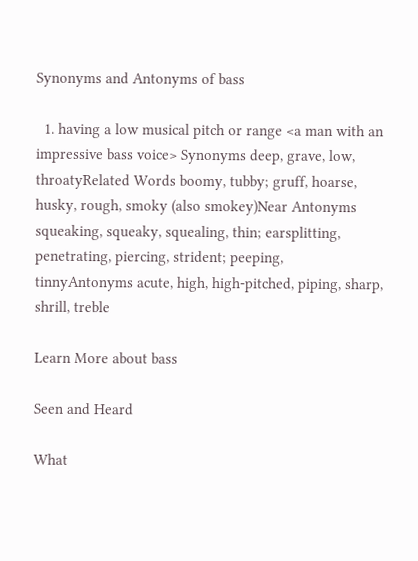Synonyms and Antonyms of bass

  1. having a low musical pitch or range <a man with an impressive bass voice> Synonyms deep, grave, low, throatyRelated Words boomy, tubby; gruff, hoarse, husky, rough, smoky (also smokey)Near Antonyms squeaking, squeaky, squealing, thin; earsplitting, penetrating, piercing, strident; peeping, tinnyAntonyms acute, high, high-pitched, piping, sharp, shrill, treble

Learn More about bass

Seen and Heard

What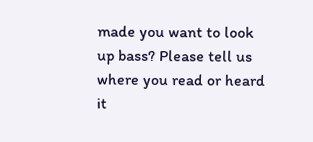made you want to look up bass? Please tell us where you read or heard it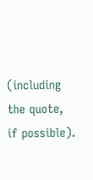(including the quote, if possible).